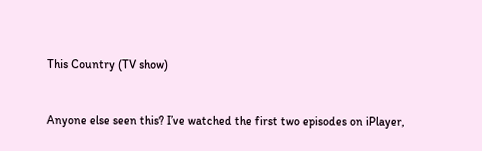This Country (TV show)


Anyone else seen this? I’ve watched the first two episodes on iPlayer,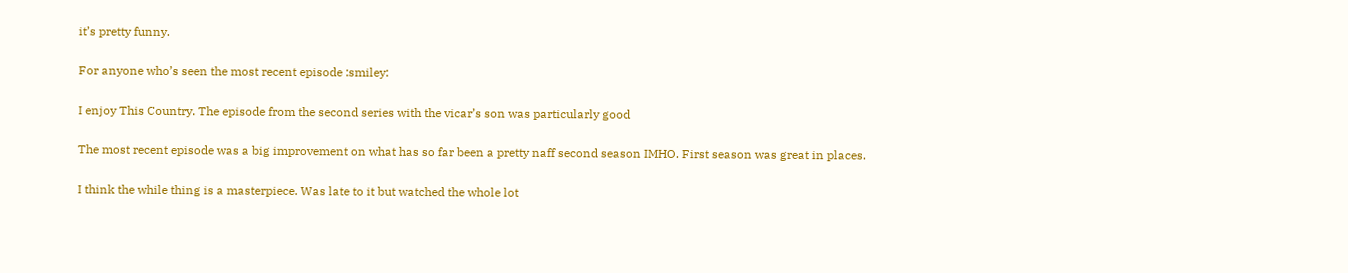it’s pretty funny.


For anyone who’s seen the most recent episode :smiley:


I enjoy This Country. The episode from the second series with the vicar’s son was particularly good


The most recent episode was a big improvement on what has so far been a pretty naff second season IMHO. First season was great in places.


I think the while thing is a masterpiece. Was late to it but watched the whole lot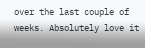over the last couple of weeks. Absolutely love it